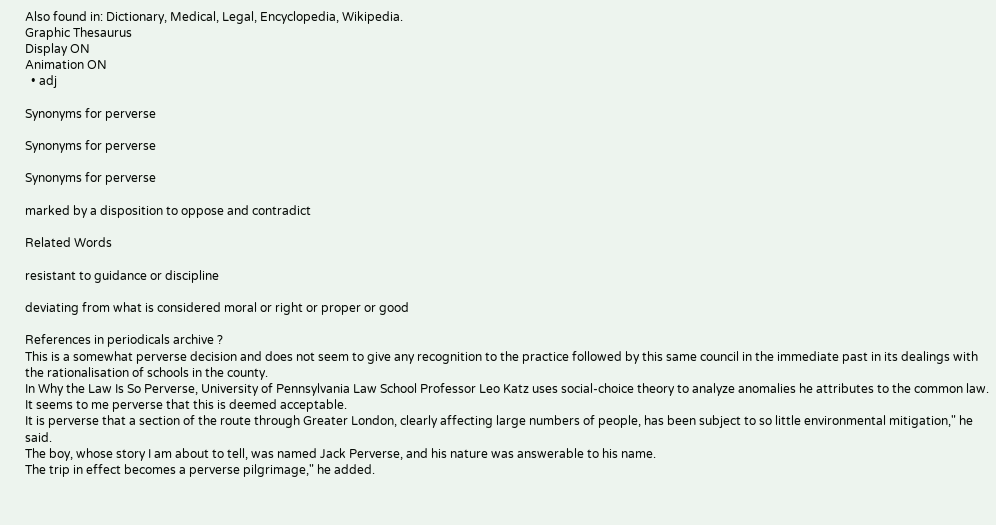Also found in: Dictionary, Medical, Legal, Encyclopedia, Wikipedia.
Graphic Thesaurus
Display ON
Animation ON
  • adj

Synonyms for perverse

Synonyms for perverse

Synonyms for perverse

marked by a disposition to oppose and contradict

Related Words

resistant to guidance or discipline

deviating from what is considered moral or right or proper or good

References in periodicals archive ?
This is a somewhat perverse decision and does not seem to give any recognition to the practice followed by this same council in the immediate past in its dealings with the rationalisation of schools in the county.
In Why the Law Is So Perverse, University of Pennsylvania Law School Professor Leo Katz uses social-choice theory to analyze anomalies he attributes to the common law.
It seems to me perverse that this is deemed acceptable.
It is perverse that a section of the route through Greater London, clearly affecting large numbers of people, has been subject to so little environmental mitigation," he said.
The boy, whose story I am about to tell, was named Jack Perverse, and his nature was answerable to his name.
The trip in effect becomes a perverse pilgrimage," he added.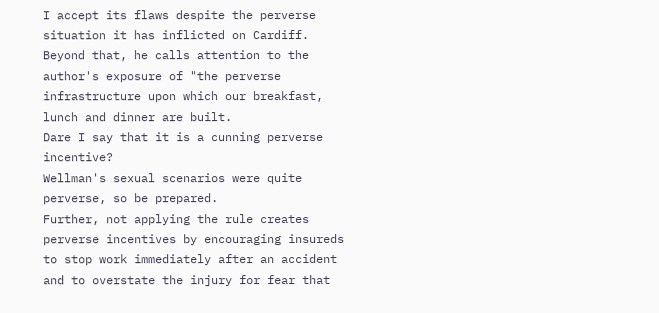I accept its flaws despite the perverse situation it has inflicted on Cardiff.
Beyond that, he calls attention to the author's exposure of "the perverse infrastructure upon which our breakfast, lunch and dinner are built.
Dare I say that it is a cunning perverse incentive?
Wellman's sexual scenarios were quite perverse, so be prepared.
Further, not applying the rule creates perverse incentives by encouraging insureds to stop work immediately after an accident and to overstate the injury for fear that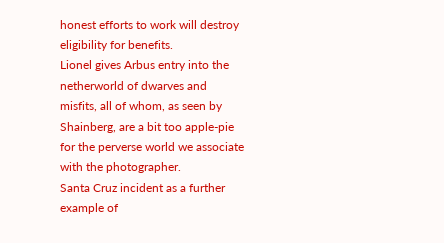honest efforts to work will destroy eligibility for benefits.
Lionel gives Arbus entry into the netherworld of dwarves and misfits, all of whom, as seen by Shainberg, are a bit too apple-pie for the perverse world we associate with the photographer.
Santa Cruz incident as a further example of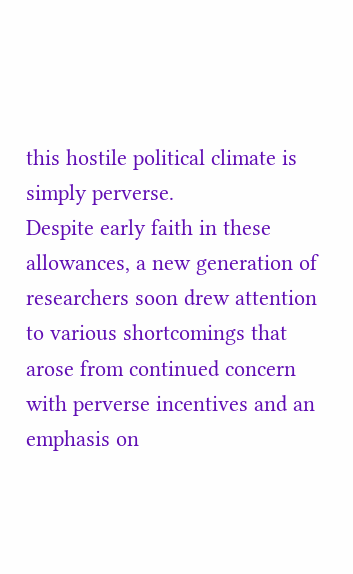this hostile political climate is simply perverse.
Despite early faith in these allowances, a new generation of researchers soon drew attention to various shortcomings that arose from continued concern with perverse incentives and an emphasis on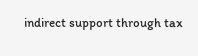indirect support through tax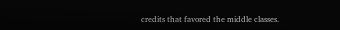credits that favored the middle classes.